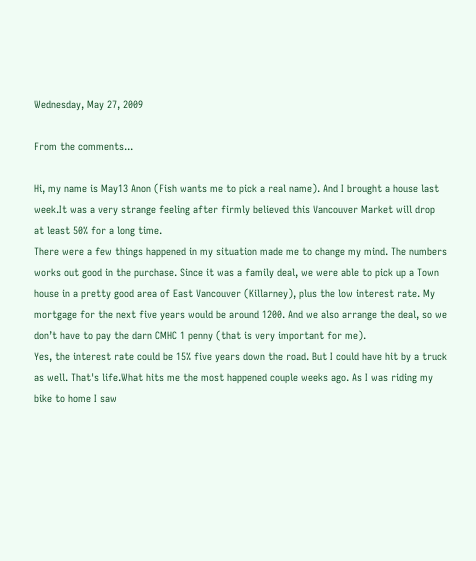Wednesday, May 27, 2009

From the comments...

Hi, my name is May13 Anon (Fish wants me to pick a real name). And I brought a house last week.It was a very strange feeling after firmly believed this Vancouver Market will drop at least 50% for a long time.
There were a few things happened in my situation made me to change my mind. The numbers works out good in the purchase. Since it was a family deal, we were able to pick up a Town house in a pretty good area of East Vancouver (Killarney), plus the low interest rate. My mortgage for the next five years would be around 1200. And we also arrange the deal, so we don’t have to pay the darn CMHC 1 penny (that is very important for me).
Yes, the interest rate could be 15% five years down the road. But I could have hit by a truck as well. That's life.What hits me the most happened couple weeks ago. As I was riding my bike to home I saw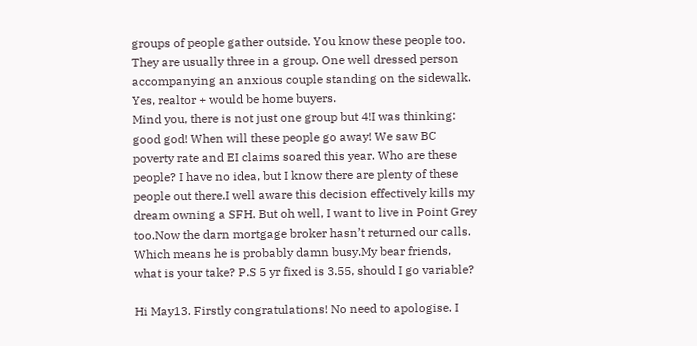groups of people gather outside. You know these people too. They are usually three in a group. One well dressed person accompanying an anxious couple standing on the sidewalk. Yes, realtor + would be home buyers.
Mind you, there is not just one group but 4!I was thinking: good god! When will these people go away! We saw BC poverty rate and EI claims soared this year. Who are these people? I have no idea, but I know there are plenty of these people out there.I well aware this decision effectively kills my dream owning a SFH. But oh well, I want to live in Point Grey too.Now the darn mortgage broker hasn’t returned our calls. Which means he is probably damn busy.My bear friends, what is your take? P.S 5 yr fixed is 3.55, should I go variable?

Hi May13. Firstly congratulations! No need to apologise. I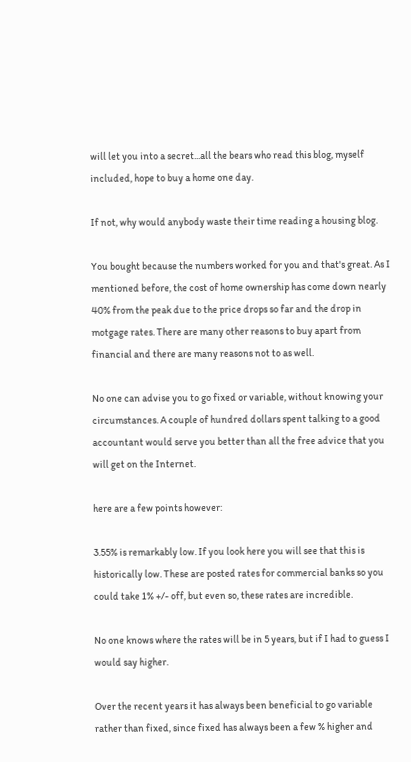will let you into a secret...all the bears who read this blog, myself included, hope to buy a home one day.

If not, why would anybody waste their time reading a housing blog.

You bought because the numbers worked for you and that's great. As I mentioned before, the cost of home ownership has come down nearly 40% from the peak due to the price drops so far and the drop in motgage rates. There are many other reasons to buy apart from financial and there are many reasons not to as well.

No one can advise you to go fixed or variable, without knowing your circumstances. A couple of hundred dollars spent talking to a good accountant would serve you better than all the free advice that you will get on the Internet.

here are a few points however:

3.55% is remarkably low. If you look here you will see that this is historically low. These are posted rates for commercial banks so you could take 1% +/- off, but even so, these rates are incredible.

No one knows where the rates will be in 5 years, but if I had to guess I would say higher.

Over the recent years it has always been beneficial to go variable rather than fixed, since fixed has always been a few % higher and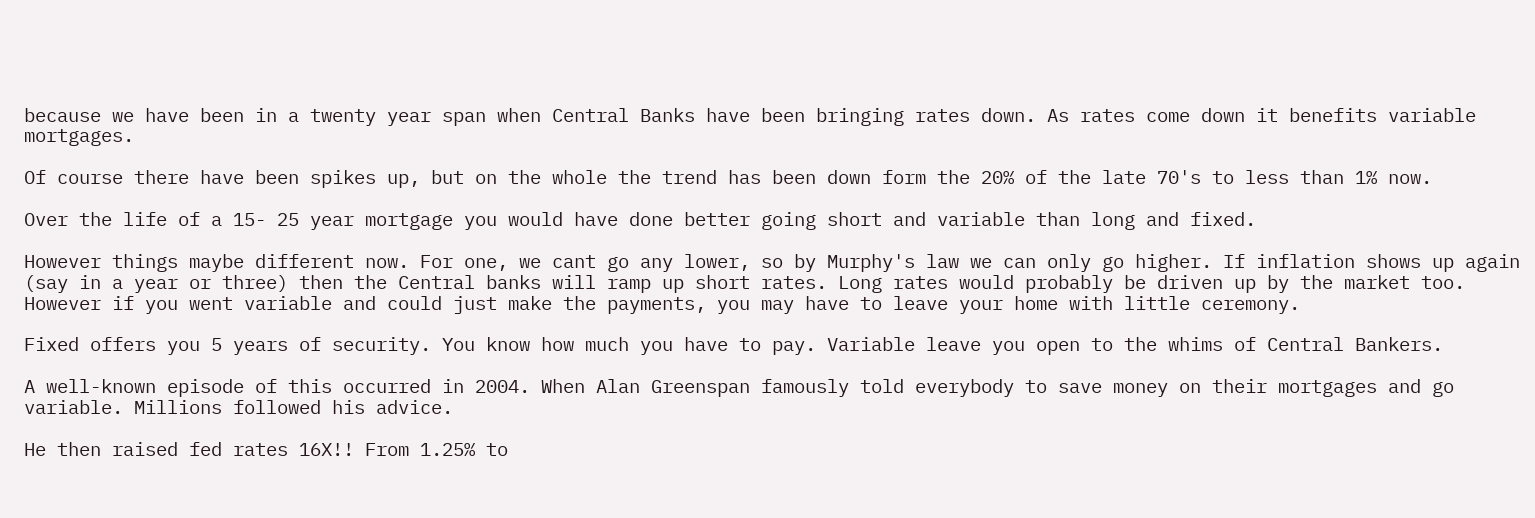because we have been in a twenty year span when Central Banks have been bringing rates down. As rates come down it benefits variable mortgages.

Of course there have been spikes up, but on the whole the trend has been down form the 20% of the late 70's to less than 1% now.

Over the life of a 15- 25 year mortgage you would have done better going short and variable than long and fixed.

However things maybe different now. For one, we cant go any lower, so by Murphy's law we can only go higher. If inflation shows up again (say in a year or three) then the Central banks will ramp up short rates. Long rates would probably be driven up by the market too. However if you went variable and could just make the payments, you may have to leave your home with little ceremony.

Fixed offers you 5 years of security. You know how much you have to pay. Variable leave you open to the whims of Central Bankers.

A well-known episode of this occurred in 2004. When Alan Greenspan famously told everybody to save money on their mortgages and go variable. Millions followed his advice.

He then raised fed rates 16X!! From 1.25% to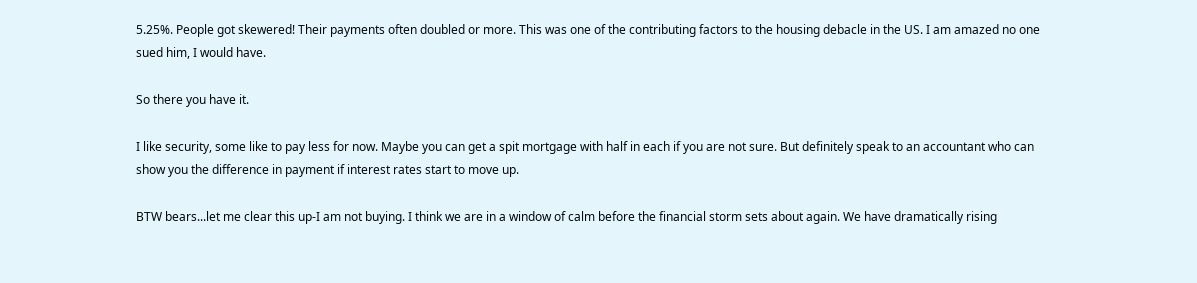5.25%. People got skewered! Their payments often doubled or more. This was one of the contributing factors to the housing debacle in the US. I am amazed no one sued him, I would have.

So there you have it.

I like security, some like to pay less for now. Maybe you can get a spit mortgage with half in each if you are not sure. But definitely speak to an accountant who can show you the difference in payment if interest rates start to move up.

BTW bears...let me clear this up-I am not buying. I think we are in a window of calm before the financial storm sets about again. We have dramatically rising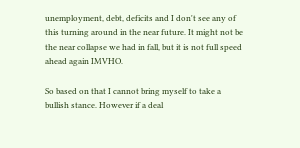unemployment, debt, deficits and I don't see any of this turning around in the near future. It might not be the near collapse we had in fall, but it is not full speed ahead again IMVHO.

So based on that I cannot bring myself to take a bullish stance. However if a deal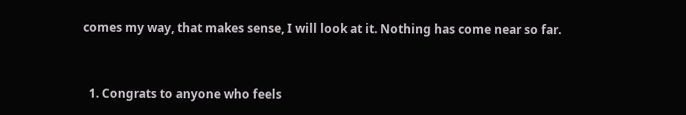comes my way, that makes sense, I will look at it. Nothing has come near so far.


  1. Congrats to anyone who feels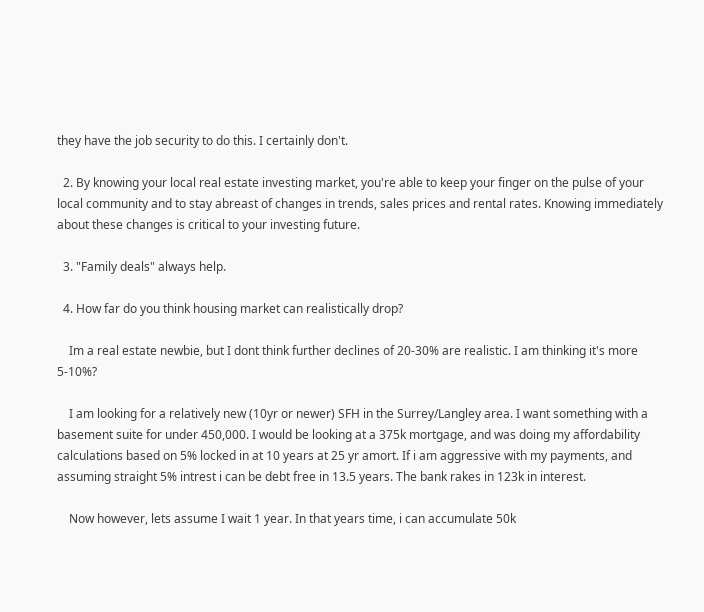they have the job security to do this. I certainly don't.

  2. By knowing your local real estate investing market, you're able to keep your finger on the pulse of your local community and to stay abreast of changes in trends, sales prices and rental rates. Knowing immediately about these changes is critical to your investing future.

  3. "Family deals" always help.

  4. How far do you think housing market can realistically drop?

    Im a real estate newbie, but I dont think further declines of 20-30% are realistic. I am thinking it's more 5-10%?

    I am looking for a relatively new (10yr or newer) SFH in the Surrey/Langley area. I want something with a basement suite for under 450,000. I would be looking at a 375k mortgage, and was doing my affordability calculations based on 5% locked in at 10 years at 25 yr amort. If i am aggressive with my payments, and assuming straight 5% intrest i can be debt free in 13.5 years. The bank rakes in 123k in interest.

    Now however, lets assume I wait 1 year. In that years time, i can accumulate 50k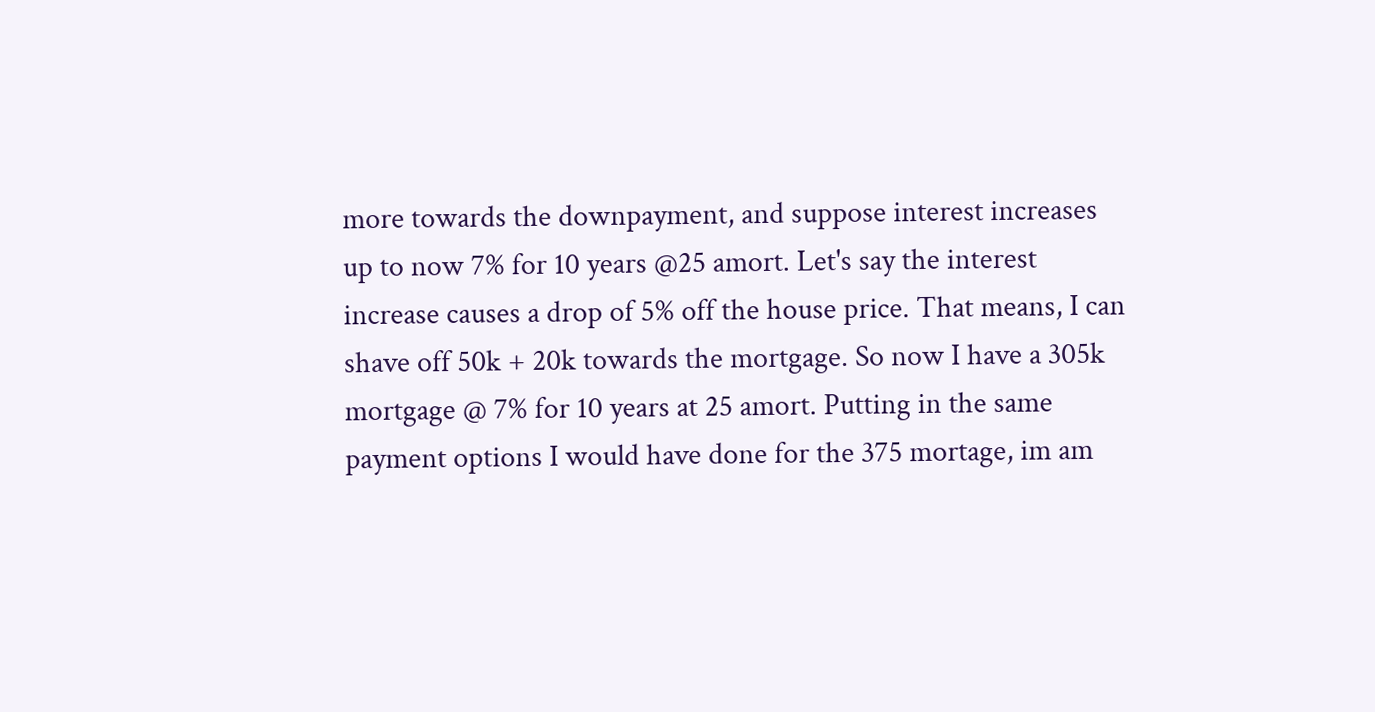more towards the downpayment, and suppose interest increases up to now 7% for 10 years @25 amort. Let's say the interest increase causes a drop of 5% off the house price. That means, I can shave off 50k + 20k towards the mortgage. So now I have a 305k mortgage @ 7% for 10 years at 25 amort. Putting in the same payment options I would have done for the 375 mortage, im am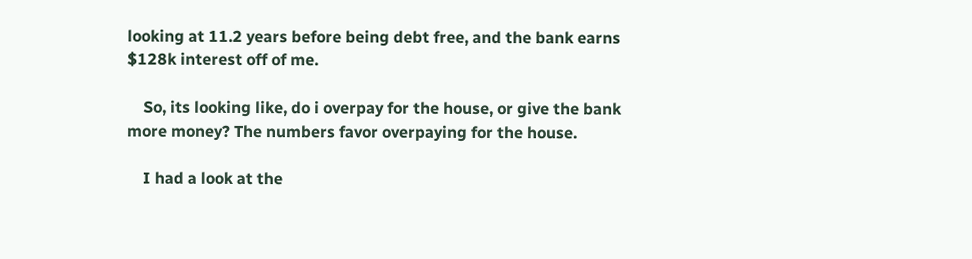looking at 11.2 years before being debt free, and the bank earns $128k interest off of me.

    So, its looking like, do i overpay for the house, or give the bank more money? The numbers favor overpaying for the house.

    I had a look at the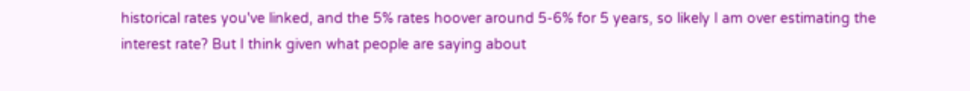historical rates you've linked, and the 5% rates hoover around 5-6% for 5 years, so likely I am over estimating the interest rate? But I think given what people are saying about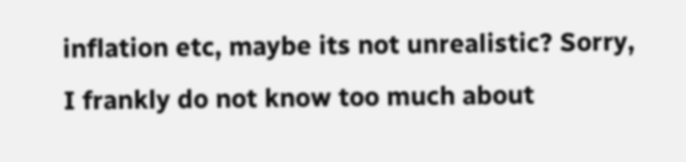inflation etc, maybe its not unrealistic? Sorry, I frankly do not know too much about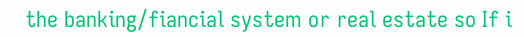the banking/fiancial system or real estate so If i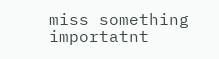miss something importatnt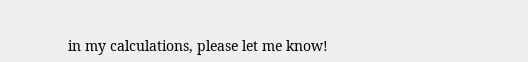in my calculations, please let me know!